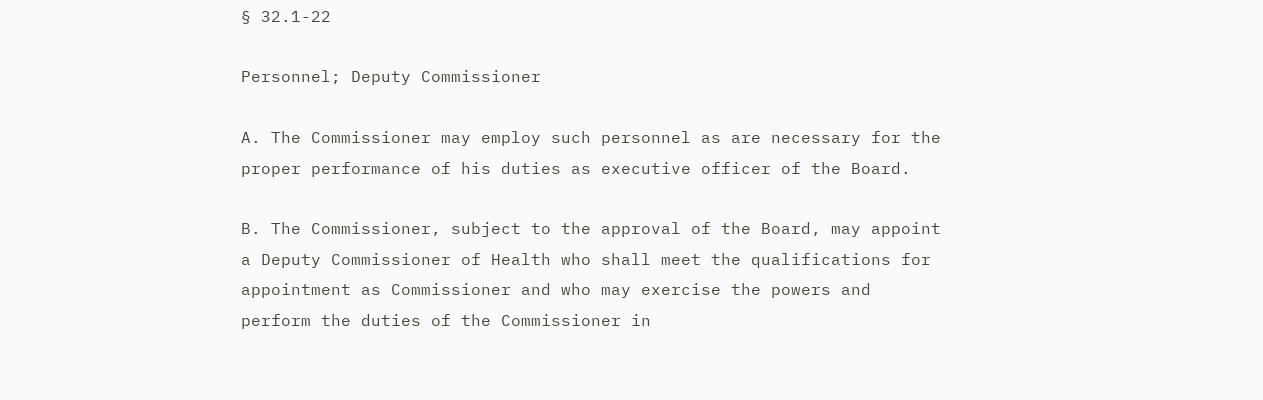§ 32.1-22

Personnel; Deputy Commissioner

A. The Commissioner may employ such personnel as are necessary for the proper performance of his duties as executive officer of the Board.

B. The Commissioner, subject to the approval of the Board, may appoint a Deputy Commissioner of Health who shall meet the qualifications for appointment as Commissioner and who may exercise the powers and perform the duties of the Commissioner in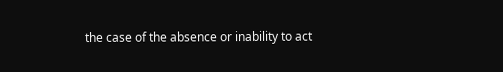the case of the absence or inability to act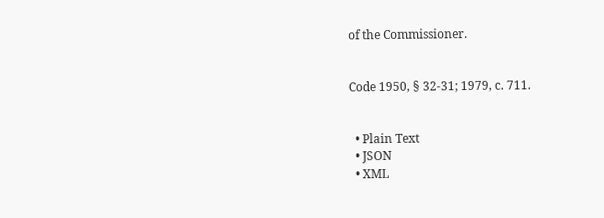of the Commissioner.


Code 1950, § 32-31; 1979, c. 711.


  • Plain Text
  • JSON
  • XML